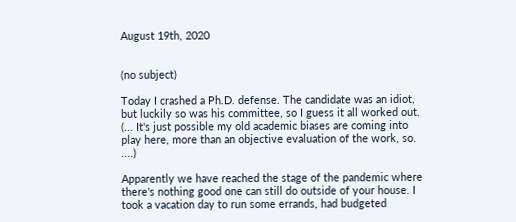August 19th, 2020


(no subject)

Today I crashed a Ph.D. defense. The candidate was an idiot, but luckily so was his committee, so I guess it all worked out. (... It's just possible my old academic biases are coming into play here, more than an objective evaluation of the work, so. ....)

Apparently we have reached the stage of the pandemic where there's nothing good one can still do outside of your house. I took a vacation day to run some errands, had budgeted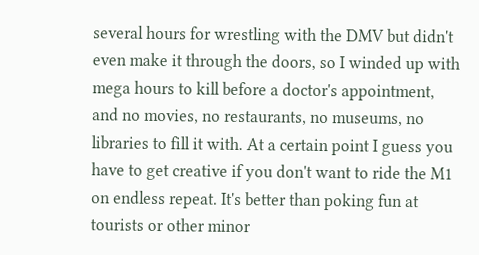several hours for wrestling with the DMV but didn't even make it through the doors, so I winded up with mega hours to kill before a doctor's appointment, and no movies, no restaurants, no museums, no libraries to fill it with. At a certain point I guess you have to get creative if you don't want to ride the M1 on endless repeat. It's better than poking fun at tourists or other minor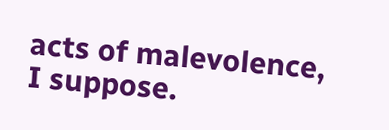acts of malevolence, I suppose.